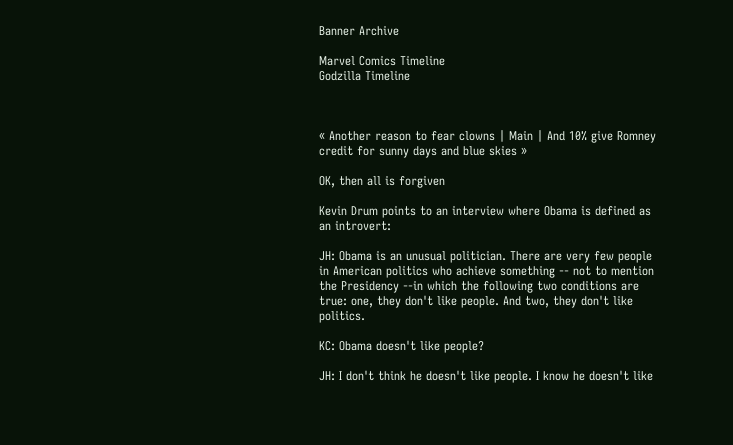Banner Archive

Marvel Comics Timeline
Godzilla Timeline



« Another reason to fear clowns | Main | And 10% give Romney credit for sunny days and blue skies »

OK, then all is forgiven

Kevin Drum points to an interview where Obama is defined as an introvert:

JH: Obama is an unusual politician. There are very few people in American politics who achieve something -- not to mention the Presidency --in which the following two conditions are true: one, they don't like people. And two, they don't like politics.

KC: Obama doesn't like people?

JH: I don't think he doesn't like people. I know he doesn't like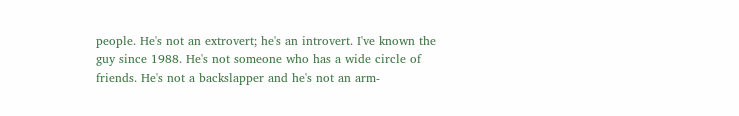people. He's not an extrovert; he's an introvert. I've known the guy since 1988. He's not someone who has a wide circle of friends. He's not a backslapper and he's not an arm-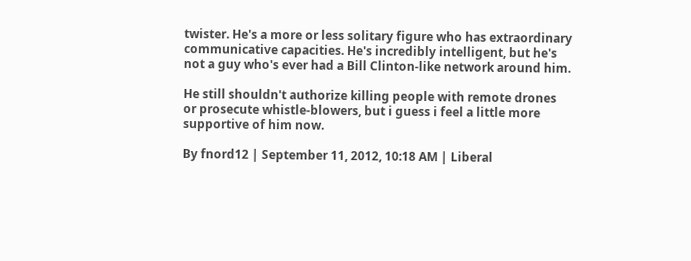twister. He's a more or less solitary figure who has extraordinary communicative capacities. He's incredibly intelligent, but he's not a guy who's ever had a Bill Clinton-like network around him.

He still shouldn't authorize killing people with remote drones or prosecute whistle-blowers, but i guess i feel a little more supportive of him now.

By fnord12 | September 11, 2012, 10:18 AM | Liberal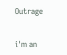Outrage


i'm an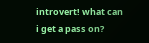introvert! what can i get a pass on?